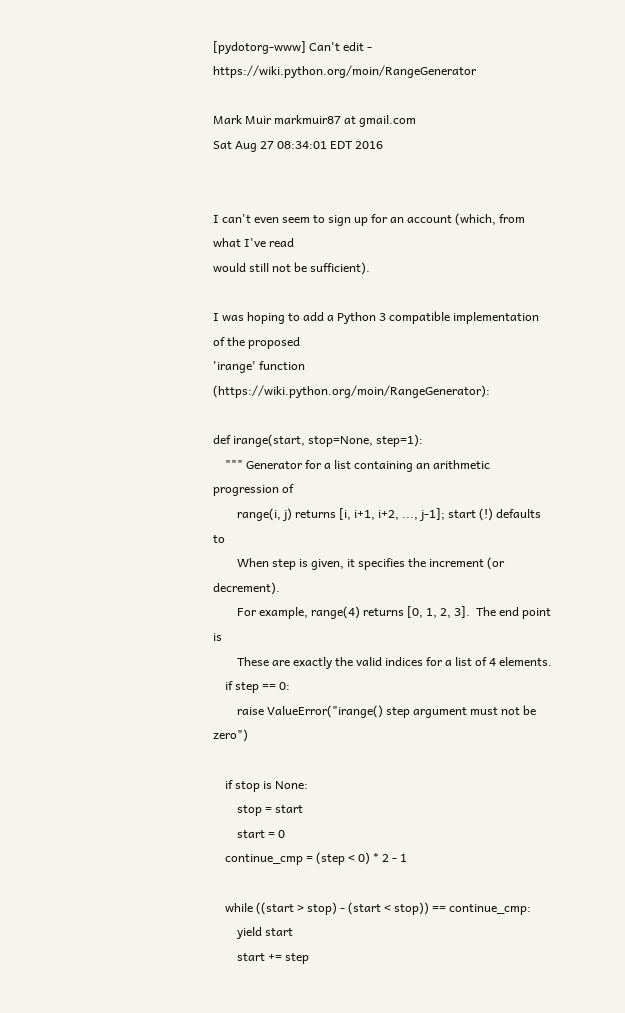[pydotorg-www] Can't edit - https://wiki.python.org/moin/RangeGenerator

Mark Muir markmuir87 at gmail.com
Sat Aug 27 08:34:01 EDT 2016


I can't even seem to sign up for an account (which, from what I've read
would still not be sufficient).

I was hoping to add a Python 3 compatible implementation of the proposed
'irange' function (https://wiki.python.org/moin/RangeGenerator):

def irange(start, stop=None, step=1):
    """ Generator for a list containing an arithmetic progression of
        range(i, j) returns [i, i+1, i+2, ..., j-1]; start (!) defaults to
        When step is given, it specifies the increment (or decrement).
        For example, range(4) returns [0, 1, 2, 3].  The end point is
        These are exactly the valid indices for a list of 4 elements.
    if step == 0:
        raise ValueError("irange() step argument must not be zero")

    if stop is None:
        stop = start
        start = 0
    continue_cmp = (step < 0) * 2 - 1

    while ((start > stop) - (start < stop)) == continue_cmp:
        yield start
        start += step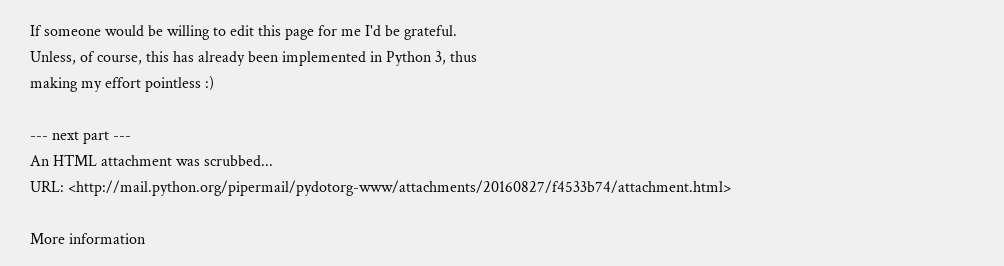If someone would be willing to edit this page for me I'd be grateful.
Unless, of course, this has already been implemented in Python 3, thus
making my effort pointless :)

--- next part ---
An HTML attachment was scrubbed...
URL: <http://mail.python.org/pipermail/pydotorg-www/attachments/20160827/f4533b74/attachment.html>

More information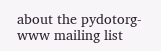about the pydotorg-www mailing list